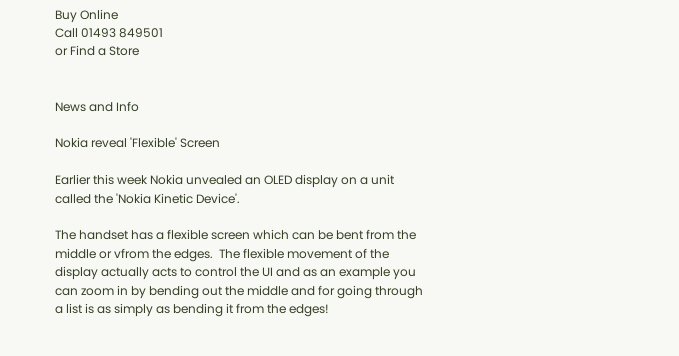Buy Online
Call 01493 849501
or Find a Store


News and Info

Nokia reveal 'Flexible' Screen

Earlier this week Nokia unvealed an OLED display on a unit called the 'Nokia Kinetic Device'.

The handset has a flexible screen which can be bent from the middle or vfrom the edges.  The flexible movement of the display actually acts to control the UI and as an example you can zoom in by bending out the middle and for going through a list is as simply as bending it from the edges!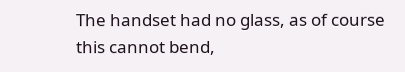The handset had no glass, as of course this cannot bend,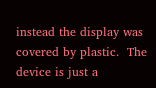instead the display was covered by plastic.  The device is just a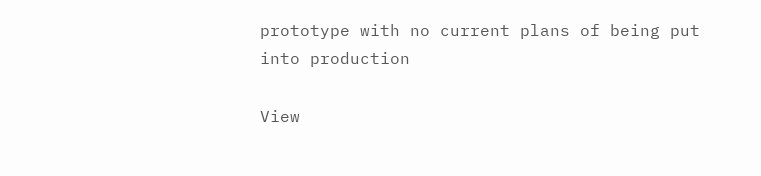prototype with no current plans of being put into production

View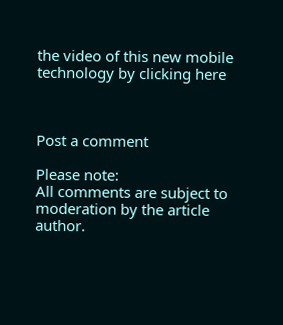the video of this new mobile technology by clicking here



Post a comment

Please note:
All comments are subject to moderation by the article author.